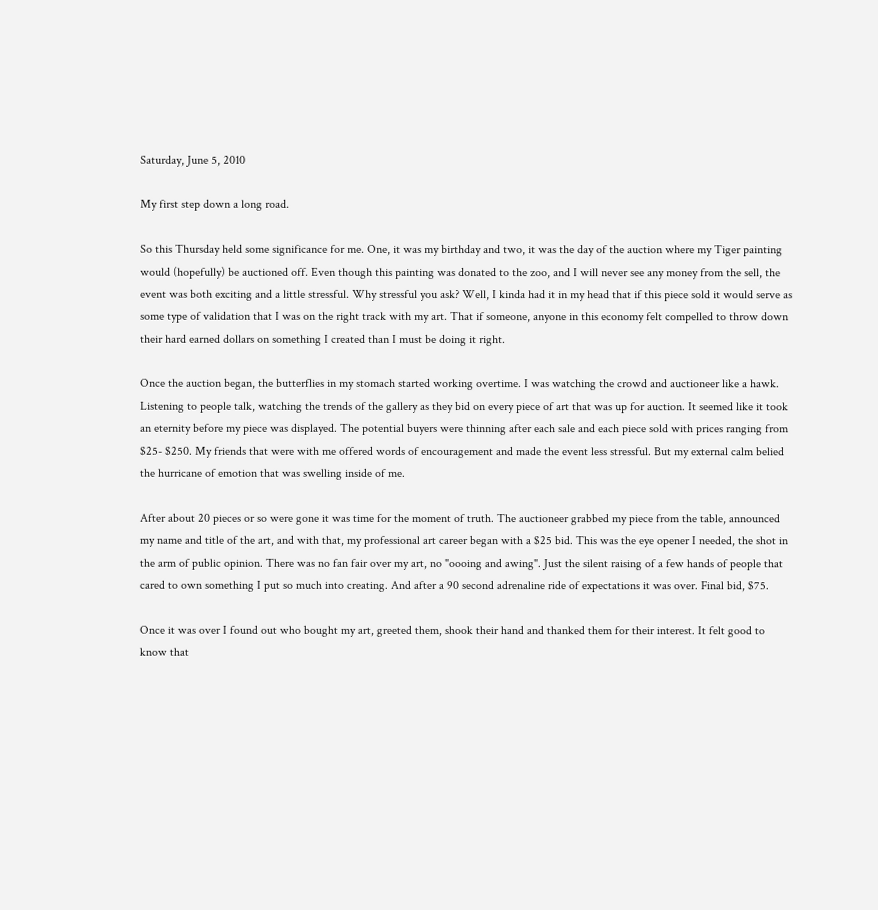Saturday, June 5, 2010

My first step down a long road.

So this Thursday held some significance for me. One, it was my birthday and two, it was the day of the auction where my Tiger painting would (hopefully) be auctioned off. Even though this painting was donated to the zoo, and I will never see any money from the sell, the event was both exciting and a little stressful. Why stressful you ask? Well, I kinda had it in my head that if this piece sold it would serve as some type of validation that I was on the right track with my art. That if someone, anyone in this economy felt compelled to throw down their hard earned dollars on something I created than I must be doing it right.

Once the auction began, the butterflies in my stomach started working overtime. I was watching the crowd and auctioneer like a hawk. Listening to people talk, watching the trends of the gallery as they bid on every piece of art that was up for auction. It seemed like it took an eternity before my piece was displayed. The potential buyers were thinning after each sale and each piece sold with prices ranging from $25- $250. My friends that were with me offered words of encouragement and made the event less stressful. But my external calm belied the hurricane of emotion that was swelling inside of me.

After about 20 pieces or so were gone it was time for the moment of truth. The auctioneer grabbed my piece from the table, announced my name and title of the art, and with that, my professional art career began with a $25 bid. This was the eye opener I needed, the shot in the arm of public opinion. There was no fan fair over my art, no "oooing and awing". Just the silent raising of a few hands of people that cared to own something I put so much into creating. And after a 90 second adrenaline ride of expectations it was over. Final bid, $75.

Once it was over I found out who bought my art, greeted them, shook their hand and thanked them for their interest. It felt good to know that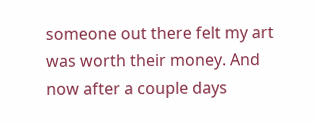someone out there felt my art was worth their money. And now after a couple days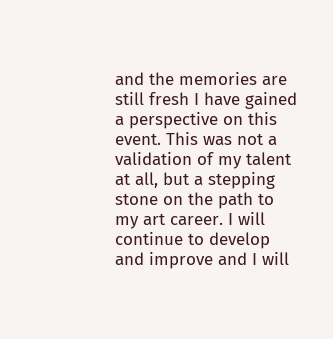and the memories are still fresh I have gained a perspective on this event. This was not a validation of my talent at all, but a stepping stone on the path to my art career. I will continue to develop and improve and I will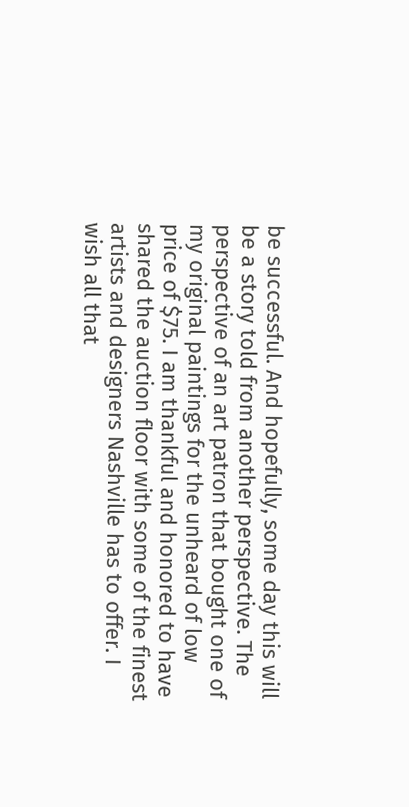be successful. And hopefully, some day this will be a story told from another perspective. The perspective of an art patron that bought one of my original paintings for the unheard of low price of $75. I am thankful and honored to have shared the auction floor with some of the finest artists and designers Nashville has to offer. I wish all that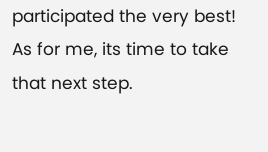participated the very best! As for me, its time to take that next step.